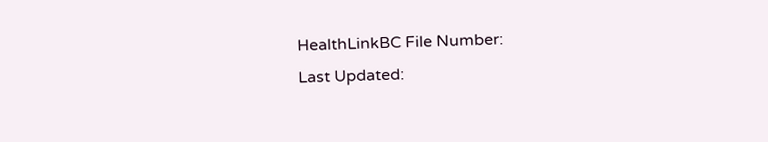HealthLinkBC File Number:
Last Updated: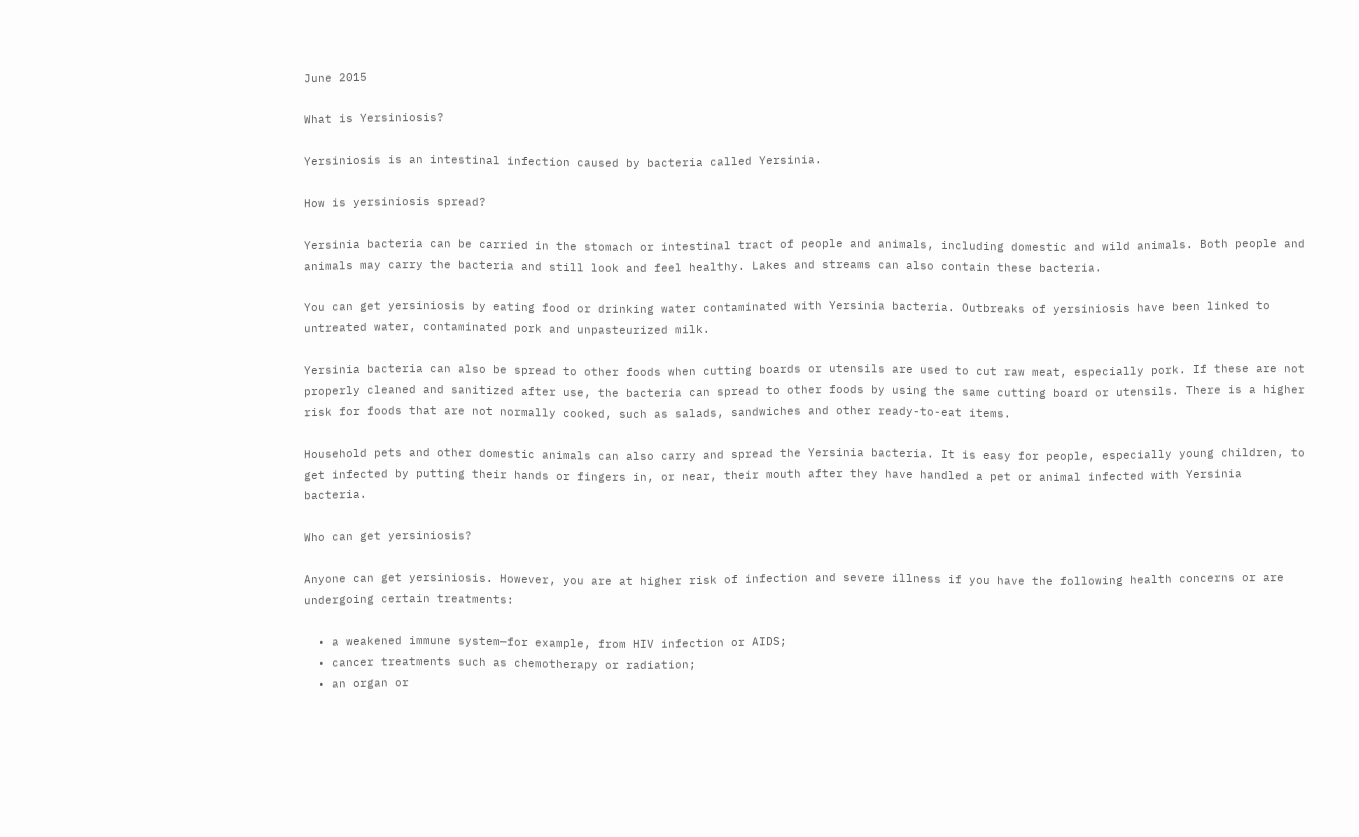June 2015

What is Yersiniosis?

Yersiniosis is an intestinal infection caused by bacteria called Yersinia.

How is yersiniosis spread?

Yersinia bacteria can be carried in the stomach or intestinal tract of people and animals, including domestic and wild animals. Both people and animals may carry the bacteria and still look and feel healthy. Lakes and streams can also contain these bacteria.

You can get yersiniosis by eating food or drinking water contaminated with Yersinia bacteria. Outbreaks of yersiniosis have been linked to untreated water, contaminated pork and unpasteurized milk.

Yersinia bacteria can also be spread to other foods when cutting boards or utensils are used to cut raw meat, especially pork. If these are not properly cleaned and sanitized after use, the bacteria can spread to other foods by using the same cutting board or utensils. There is a higher risk for foods that are not normally cooked, such as salads, sandwiches and other ready-to-eat items.

Household pets and other domestic animals can also carry and spread the Yersinia bacteria. It is easy for people, especially young children, to get infected by putting their hands or fingers in, or near, their mouth after they have handled a pet or animal infected with Yersinia bacteria.

Who can get yersiniosis?

Anyone can get yersiniosis. However, you are at higher risk of infection and severe illness if you have the following health concerns or are undergoing certain treatments:

  • a weakened immune system—for example, from HIV infection or AIDS;
  • cancer treatments such as chemotherapy or radiation;
  • an organ or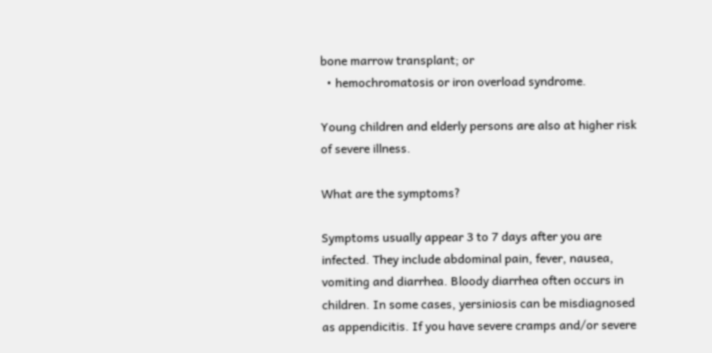bone marrow transplant; or
  • hemochromatosis or iron overload syndrome.

Young children and elderly persons are also at higher risk of severe illness.

What are the symptoms?

Symptoms usually appear 3 to 7 days after you are infected. They include abdominal pain, fever, nausea, vomiting and diarrhea. Bloody diarrhea often occurs in children. In some cases, yersiniosis can be misdiagnosed as appendicitis. If you have severe cramps and/or severe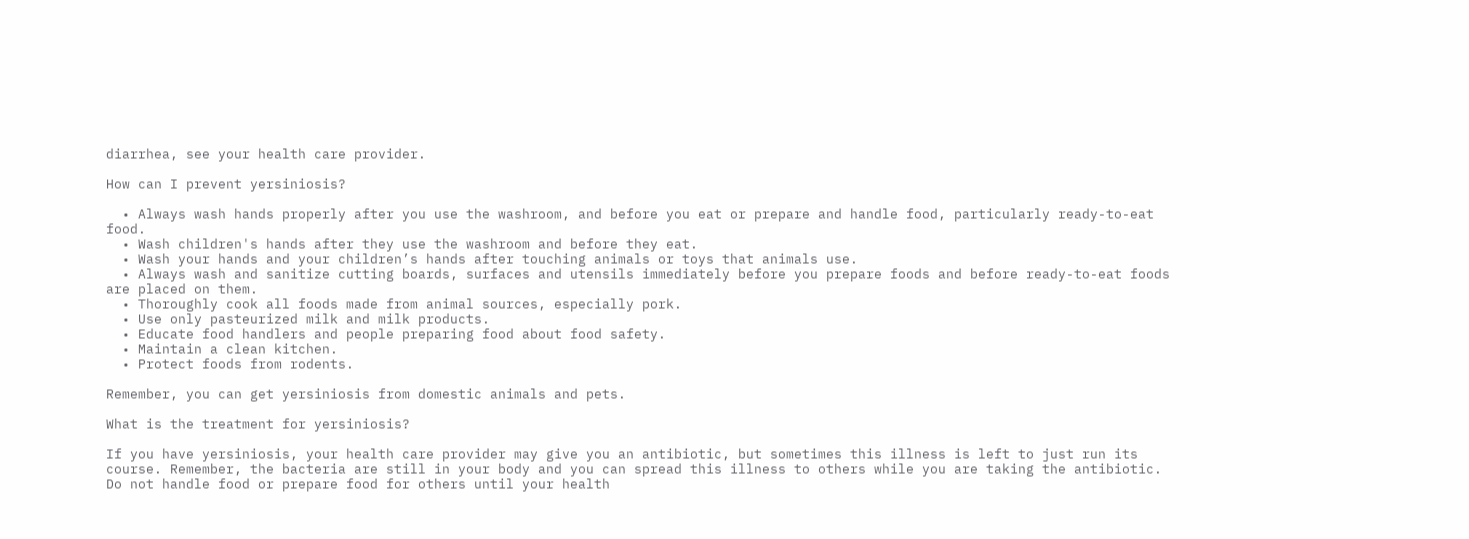diarrhea, see your health care provider.

How can I prevent yersiniosis?

  • Always wash hands properly after you use the washroom, and before you eat or prepare and handle food, particularly ready-to-eat food.
  • Wash children's hands after they use the washroom and before they eat.
  • Wash your hands and your children’s hands after touching animals or toys that animals use.
  • Always wash and sanitize cutting boards, surfaces and utensils immediately before you prepare foods and before ready-to-eat foods are placed on them.
  • Thoroughly cook all foods made from animal sources, especially pork.
  • Use only pasteurized milk and milk products.
  • Educate food handlers and people preparing food about food safety.
  • Maintain a clean kitchen.
  • Protect foods from rodents.

Remember, you can get yersiniosis from domestic animals and pets.

What is the treatment for yersiniosis?

If you have yersiniosis, your health care provider may give you an antibiotic, but sometimes this illness is left to just run its course. Remember, the bacteria are still in your body and you can spread this illness to others while you are taking the antibiotic. Do not handle food or prepare food for others until your health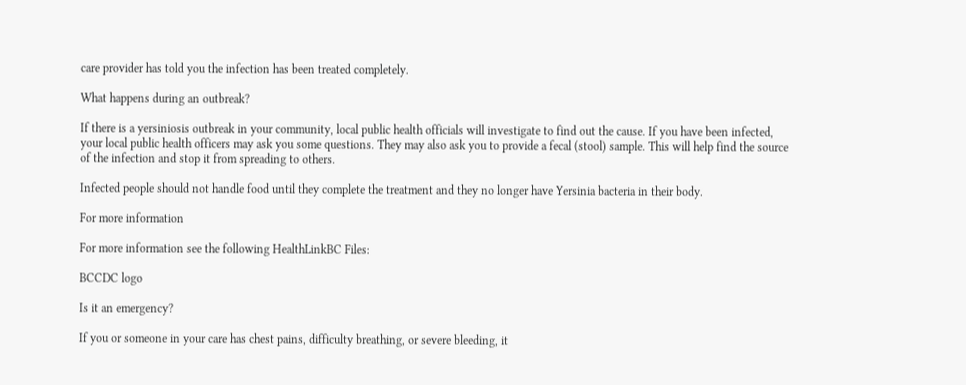care provider has told you the infection has been treated completely.

What happens during an outbreak?

If there is a yersiniosis outbreak in your community, local public health officials will investigate to find out the cause. If you have been infected, your local public health officers may ask you some questions. They may also ask you to provide a fecal (stool) sample. This will help find the source of the infection and stop it from spreading to others.

Infected people should not handle food until they complete the treatment and they no longer have Yersinia bacteria in their body.

For more information

For more information see the following HealthLinkBC Files:

BCCDC logo

Is it an emergency?

If you or someone in your care has chest pains, difficulty breathing, or severe bleeding, it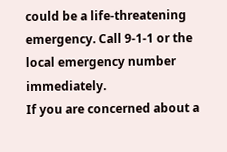could be a life-threatening emergency. Call 9-1-1 or the local emergency number immediately.
If you are concerned about a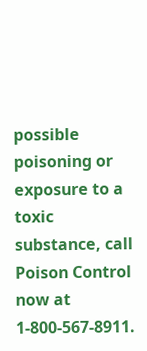possible poisoning or exposure to a toxic substance, call Poison Control now at 1-800-567-8911.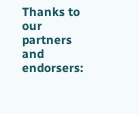Thanks to our partners and endorsers: